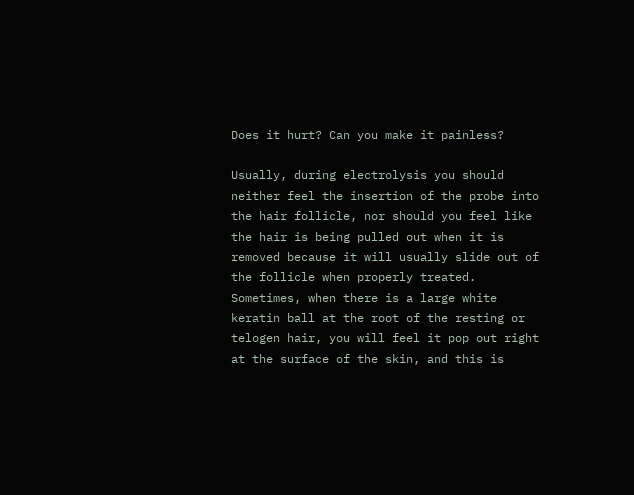Does it hurt? Can you make it painless?

Usually, during electrolysis you should neither feel the insertion of the probe into the hair follicle, nor should you feel like the hair is being pulled out when it is removed because it will usually slide out of the follicle when properly treated. Sometimes, when there is a large white keratin ball at the root of the resting or telogen hair, you will feel it pop out right at the surface of the skin, and this is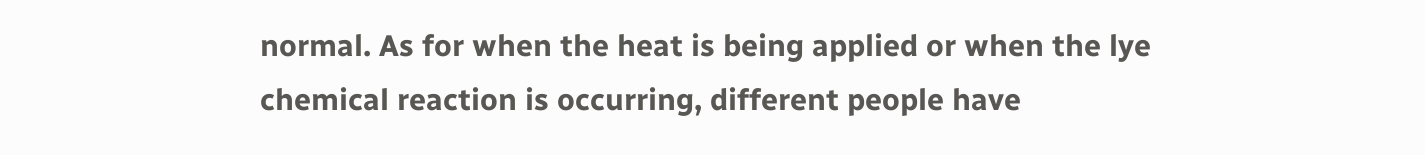normal. As for when the heat is being applied or when the lye chemical reaction is occurring, different people have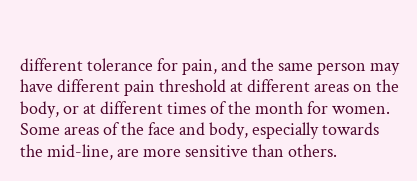different tolerance for pain, and the same person may have different pain threshold at different areas on the body, or at different times of the month for women. Some areas of the face and body, especially towards the mid-line, are more sensitive than others.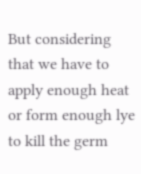But considering that we have to apply enough heat or form enough lye to kill the germ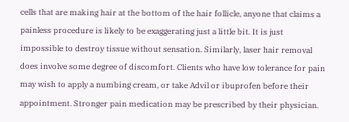cells that are making hair at the bottom of the hair follicle, anyone that claims a painless procedure is likely to be exaggerating just a little bit. It is just impossible to destroy tissue without sensation. Similarly, laser hair removal does involve some degree of discomfort. Clients who have low tolerance for pain may wish to apply a numbing cream, or take Advil or ibuprofen before their appointment. Stronger pain medication may be prescribed by their physician.